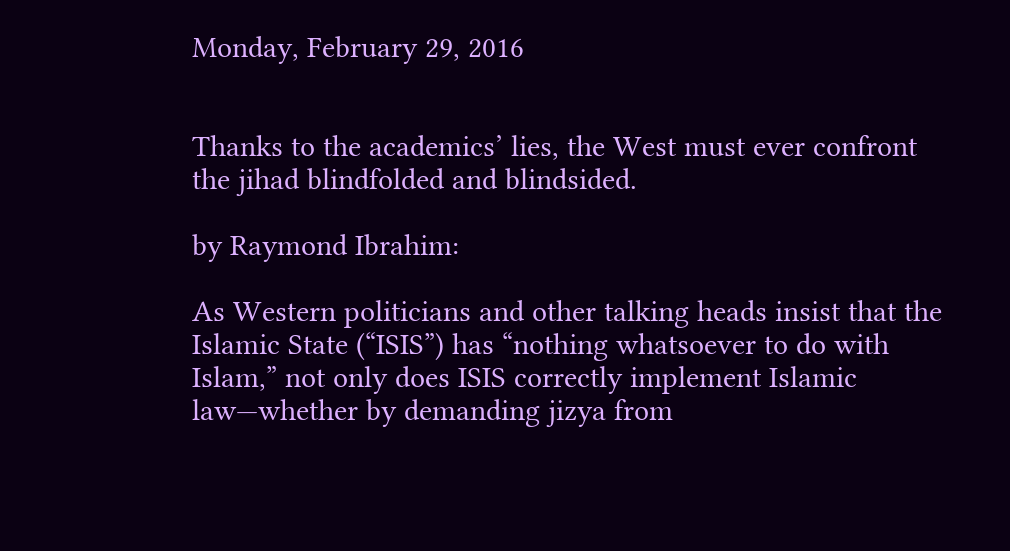Monday, February 29, 2016


Thanks to the academics’ lies, the West must ever confront the jihad blindfolded and blindsided.

by Raymond Ibrahim:

As Western politicians and other talking heads insist that the Islamic State (“ISIS”) has “nothing whatsoever to do with Islam,” not only does ISIS correctly implement Islamic law—whether by demanding jizya from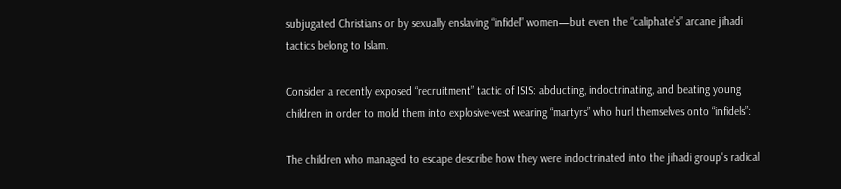subjugated Christians or by sexually enslaving “infidel” women—but even the “caliphate’s” arcane jihadi tactics belong to Islam.

Consider a recently exposed “recruitment” tactic of ISIS: abducting, indoctrinating, and beating young children in order to mold them into explosive-vest wearing “martyrs” who hurl themselves onto “infidels”:

The children who managed to escape describe how they were indoctrinated into the jihadi group's radical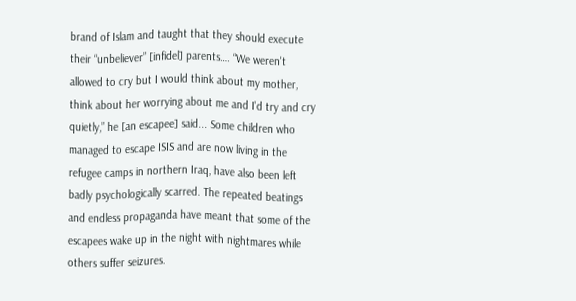brand of Islam and taught that they should execute their “unbeliever” [infidel] parents…. “We weren't allowed to cry but I would think about my mother, think about her worrying about me and I'd try and cry quietly,” he [an escapee] said... Some children who managed to escape ISIS and are now living in the refugee camps in northern Iraq, have also been left badly psychologically scarred. The repeated beatings and endless propaganda have meant that some of the escapees wake up in the night with nightmares while others suffer seizures.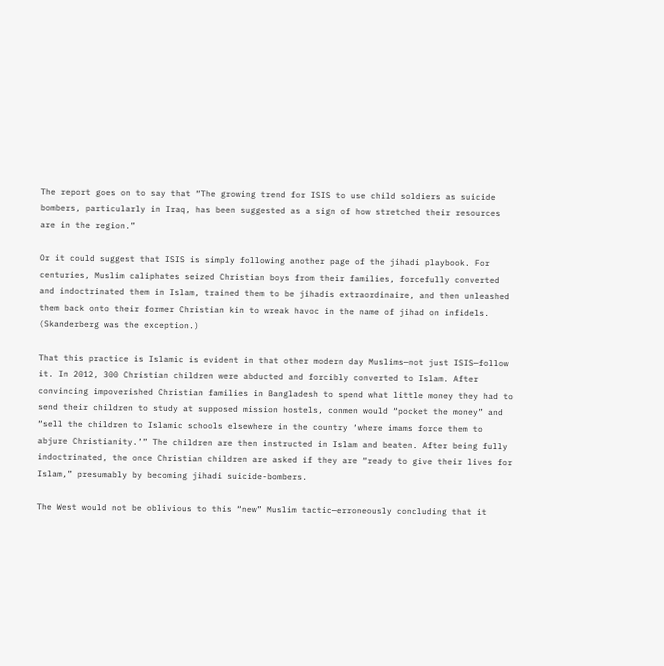The report goes on to say that “The growing trend for ISIS to use child soldiers as suicide bombers, particularly in Iraq, has been suggested as a sign of how stretched their resources are in the region.”

Or it could suggest that ISIS is simply following another page of the jihadi playbook. For centuries, Muslim caliphates seized Christian boys from their families, forcefully converted and indoctrinated them in Islam, trained them to be jihadis extraordinaire, and then unleashed them back onto their former Christian kin to wreak havoc in the name of jihad on infidels. (Skanderberg was the exception.)

That this practice is Islamic is evident in that other modern day Muslims—not just ISIS—follow it. In 2012, 300 Christian children were abducted and forcibly converted to Islam. After convincing impoverished Christian families in Bangladesh to spend what little money they had to send their children to study at supposed mission hostels, conmen would “pocket the money” and “sell the children to Islamic schools elsewhere in the country ‘where imams force them to abjure Christianity.’” The children are then instructed in Islam and beaten. After being fully indoctrinated, the once Christian children are asked if they are “ready to give their lives for Islam,” presumably by becoming jihadi suicide-bombers.

The West would not be oblivious to this “new” Muslim tactic—erroneously concluding that it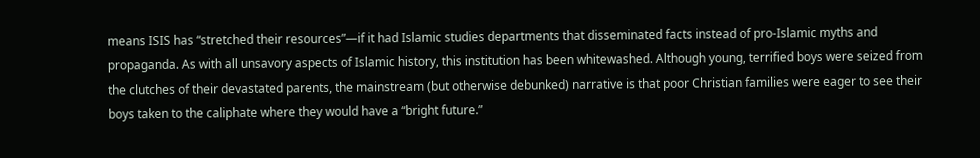means ISIS has “stretched their resources”—if it had Islamic studies departments that disseminated facts instead of pro-Islamic myths and propaganda. As with all unsavory aspects of Islamic history, this institution has been whitewashed. Although young, terrified boys were seized from the clutches of their devastated parents, the mainstream (but otherwise debunked) narrative is that poor Christian families were eager to see their boys taken to the caliphate where they would have a “bright future.”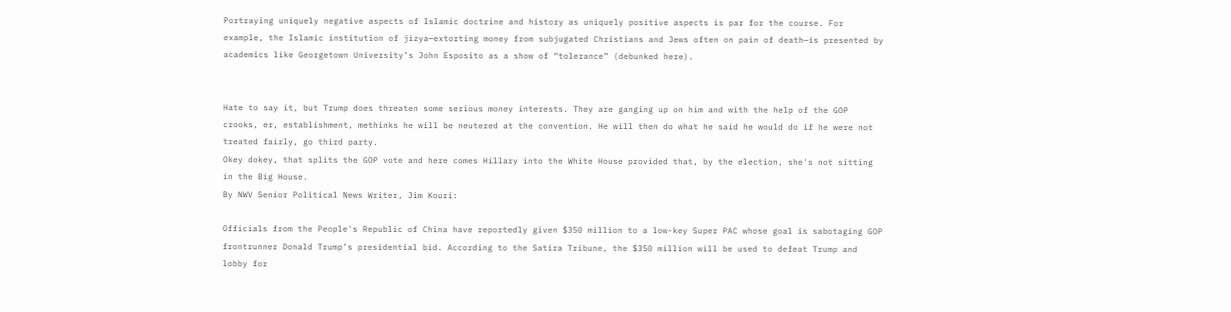Portraying uniquely negative aspects of Islamic doctrine and history as uniquely positive aspects is par for the course. For example, the Islamic institution of jizya—extorting money from subjugated Christians and Jews often on pain of death—is presented by academics like Georgetown University’s John Esposito as a show of “tolerance” (debunked here).


Hate to say it, but Trump does threaten some serious money interests. They are ganging up on him and with the help of the GOP crooks, er, establishment, methinks he will be neutered at the convention. He will then do what he said he would do if he were not treated fairly, go third party.
Okey dokey, that splits the GOP vote and here comes Hillary into the White House provided that, by the election, she's not sitting in the Big House.
By NWV Senior Political News Writer, Jim Kouri:

Officials from the People's Republic of China have reportedly given $350 million to a low-key Super PAC whose goal is sabotaging GOP frontrunner Donald Trump’s presidential bid. According to the Satira Tribune, the $350 million will be used to defeat Trump and lobby for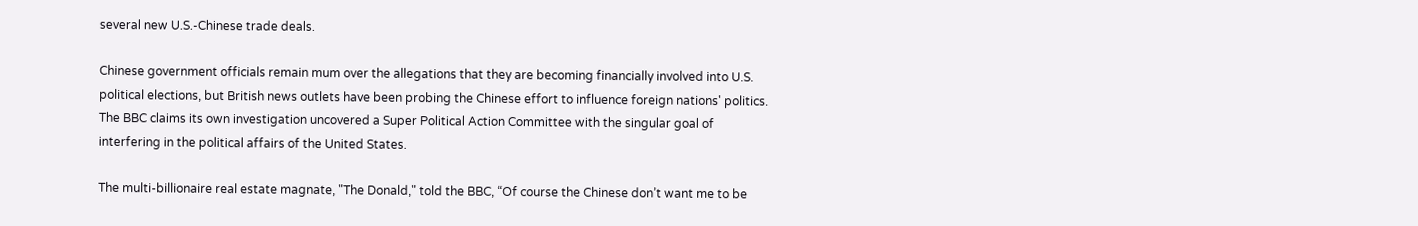several new U.S.-Chinese trade deals.

Chinese government officials remain mum over the allegations that they are becoming financially involved into U.S. political elections, but British news outlets have been probing the Chinese effort to influence foreign nations' politics. The BBC claims its own investigation uncovered a Super Political Action Committee with the singular goal of interfering in the political affairs of the United States.

The multi-billionaire real estate magnate, "The Donald," told the BBC, “Of course the Chinese don’t want me to be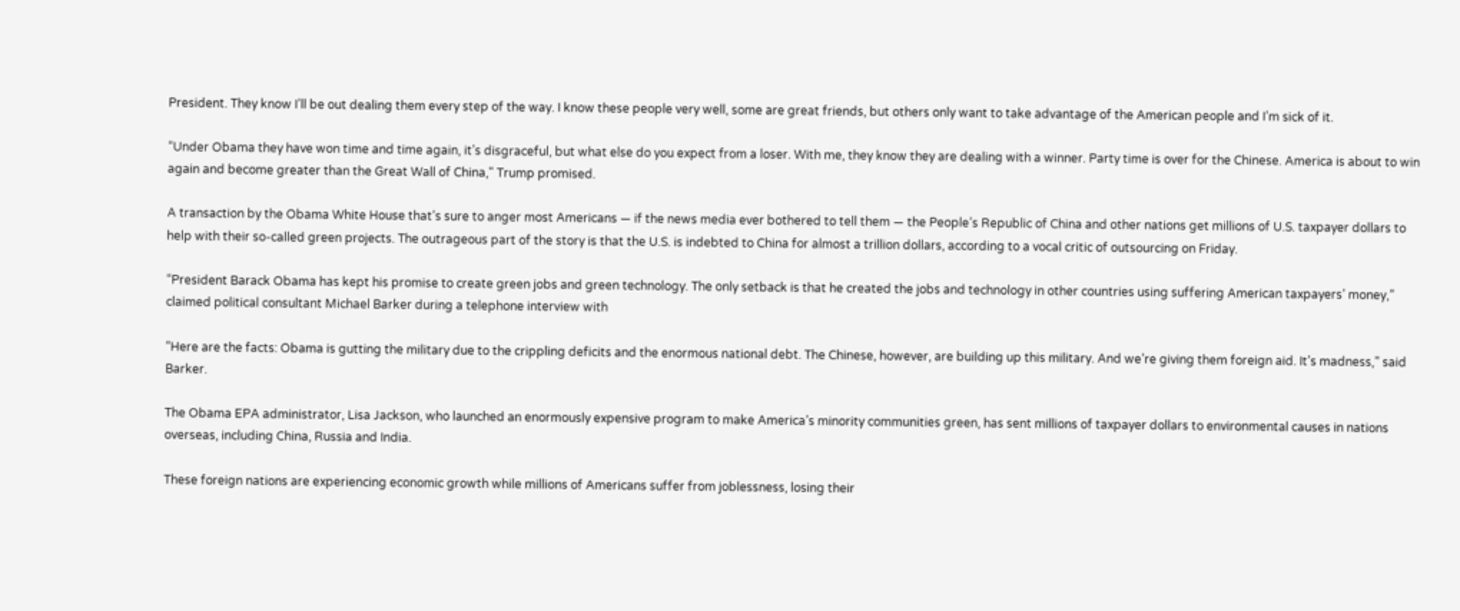President. They know I’ll be out dealing them every step of the way. I know these people very well, some are great friends, but others only want to take advantage of the American people and I’m sick of it.

“Under Obama they have won time and time again, it’s disgraceful, but what else do you expect from a loser. With me, they know they are dealing with a winner. Party time is over for the Chinese. America is about to win again and become greater than the Great Wall of China," Trump promised.

A transaction by the Obama White House that’s sure to anger most Americans — if the news media ever bothered to tell them — the People’s Republic of China and other nations get millions of U.S. taxpayer dollars to help with their so-called green projects. The outrageous part of the story is that the U.S. is indebted to China for almost a trillion dollars, according to a vocal critic of outsourcing on Friday.

“President Barack Obama has kept his promise to create green jobs and green technology. The only setback is that he created the jobs and technology in other countries using suffering American taxpayers’ money,” claimed political consultant Michael Barker during a telephone interview with

“Here are the facts: Obama is gutting the military due to the crippling deficits and the enormous national debt. The Chinese, however, are building up this military. And we’re giving them foreign aid. It’s madness,” said Barker.

The Obama EPA administrator, Lisa Jackson, who launched an enormously expensive program to make America’s minority communities green, has sent millions of taxpayer dollars to environmental causes in nations overseas, including China, Russia and India.

These foreign nations are experiencing economic growth while millions of Americans suffer from joblessness, losing their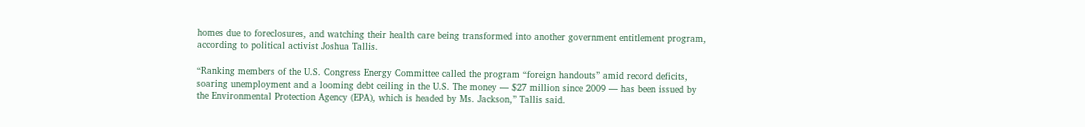homes due to foreclosures, and watching their health care being transformed into another government entitlement program, according to political activist Joshua Tallis.

“Ranking members of the U.S. Congress Energy Committee called the program “foreign handouts” amid record deficits, soaring unemployment and a looming debt ceiling in the U.S. The money — $27 million since 2009 — has been issued by the Environmental Protection Agency (EPA), which is headed by Ms. Jackson,” Tallis said.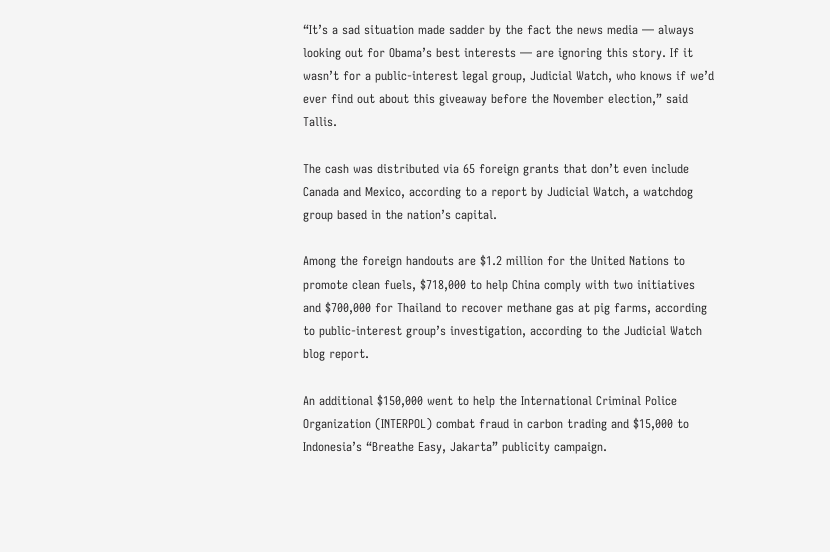“It’s a sad situation made sadder by the fact the news media — always looking out for Obama’s best interests — are ignoring this story. If it wasn’t for a public-interest legal group, Judicial Watch, who knows if we’d ever find out about this giveaway before the November election,” said Tallis.

The cash was distributed via 65 foreign grants that don’t even include Canada and Mexico, according to a report by Judicial Watch, a watchdog group based in the nation’s capital.

Among the foreign handouts are $1.2 million for the United Nations to promote clean fuels, $718,000 to help China comply with two initiatives and $700,000 for Thailand to recover methane gas at pig farms, according to public-interest group’s investigation, according to the Judicial Watch blog report.

An additional $150,000 went to help the International Criminal Police Organization (INTERPOL) combat fraud in carbon trading and $15,000 to Indonesia’s “Breathe Easy, Jakarta” publicity campaign.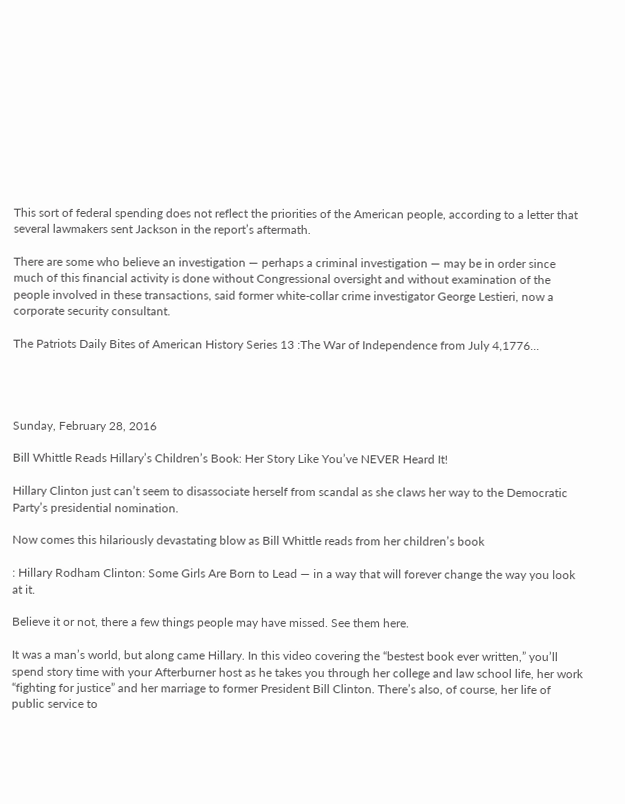This sort of federal spending does not reflect the priorities of the American people, according to a letter that several lawmakers sent Jackson in the report’s aftermath.

There are some who believe an investigation — perhaps a criminal investigation — may be in order since much of this financial activity is done without Congressional oversight and without examination of the people involved in these transactions, said former white-collar crime investigator George Lestieri, now a corporate security consultant.

The Patriots Daily Bites of American History Series 13 :The War of Independence from July 4,1776...




Sunday, February 28, 2016

Bill Whittle Reads Hillary’s Children’s Book: Her Story Like You’ve NEVER Heard It!

Hillary Clinton just can’t seem to disassociate herself from scandal as she claws her way to the Democratic Party’s presidential nomination.

Now comes this hilariously devastating blow as Bill Whittle reads from her children’s book

: Hillary Rodham Clinton: Some Girls Are Born to Lead — in a way that will forever change the way you look at it.

Believe it or not, there a few things people may have missed. See them here.

It was a man’s world, but along came Hillary. In this video covering the “bestest book ever written,” you’ll spend story time with your Afterburner host as he takes you through her college and law school life, her work “fighting for justice” and her marriage to former President Bill Clinton. There’s also, of course, her life of public service to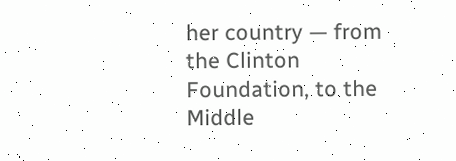her country — from the Clinton Foundation, to the Middle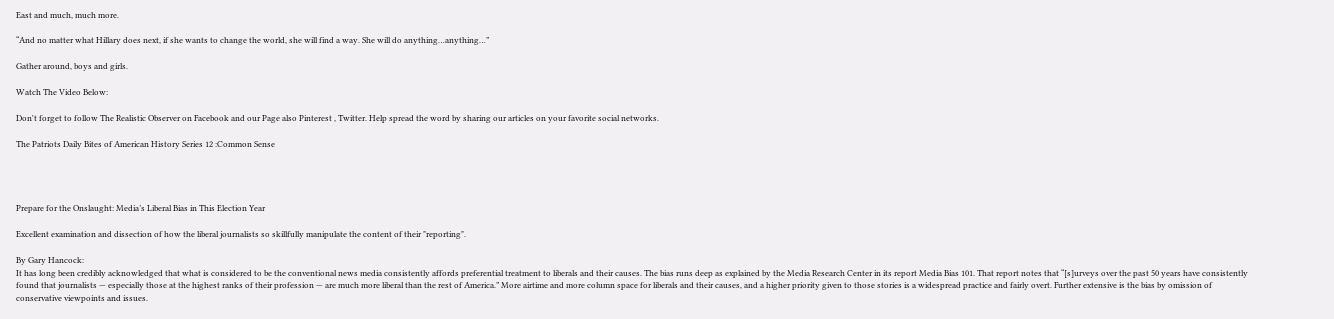East and much, much more.

“And no matter what Hillary does next, if she wants to change the world, she will find a way. She will do anything…anything…”

Gather around, boys and girls.

Watch The Video Below:

Don't forget to follow The Realistic Observer on Facebook and our Page also Pinterest , Twitter. Help spread the word by sharing our articles on your favorite social networks.

The Patriots Daily Bites of American History Series 12 :Common Sense




Prepare for the Onslaught: Media’s Liberal Bias in This Election Year

Excellent examination and dissection of how the liberal journalists so skillfully manipulate the content of their "reporting".

By Gary Hancock:
It has long been credibly acknowledged that what is considered to be the conventional news media consistently affords preferential treatment to liberals and their causes. The bias runs deep as explained by the Media Research Center in its report Media Bias 101. That report notes that “[s]urveys over the past 50 years have consistently found that journalists — especially those at the highest ranks of their profession — are much more liberal than the rest of America.” More airtime and more column space for liberals and their causes, and a higher priority given to those stories is a widespread practice and fairly overt. Further extensive is the bias by omission of conservative viewpoints and issues.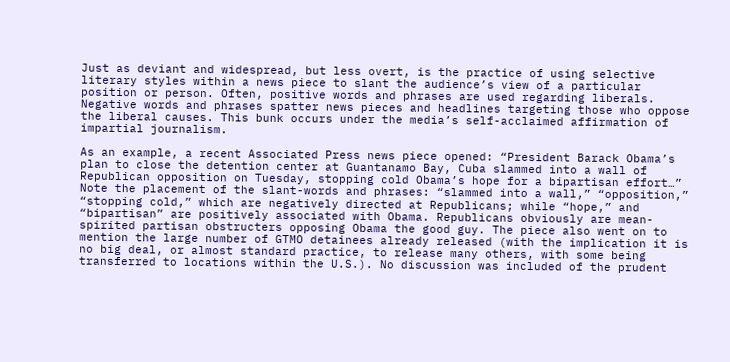Just as deviant and widespread, but less overt, is the practice of using selective literary styles within a news piece to slant the audience’s view of a particular position or person. Often, positive words and phrases are used regarding liberals. Negative words and phrases spatter news pieces and headlines targeting those who oppose the liberal causes. This bunk occurs under the media’s self-acclaimed affirmation of impartial journalism.

As an example, a recent Associated Press news piece opened: “President Barack Obama’s plan to close the detention center at Guantanamo Bay, Cuba slammed into a wall of Republican opposition on Tuesday, stopping cold Obama’s hope for a bipartisan effort…” Note the placement of the slant-words and phrases: “slammed into a wall,” “opposition,” “stopping cold,” which are negatively directed at Republicans; while “hope,” and “bipartisan” are positively associated with Obama. Republicans obviously are mean-spirited partisan obstructers opposing Obama the good guy. The piece also went on to mention the large number of GTMO detainees already released (with the implication it is no big deal, or almost standard practice, to release many others, with some being transferred to locations within the U.S.). No discussion was included of the prudent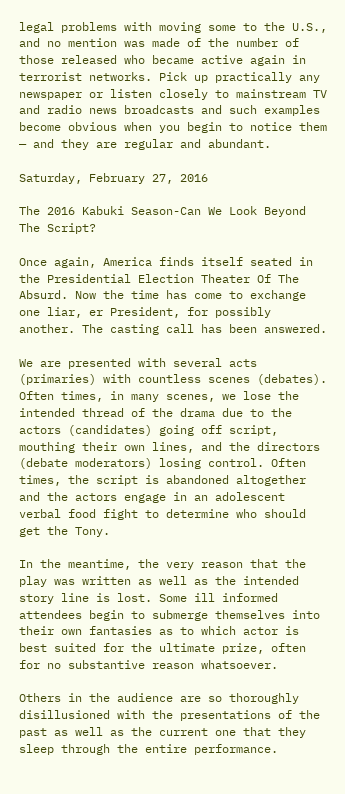legal problems with moving some to the U.S., and no mention was made of the number of those released who became active again in terrorist networks. Pick up practically any newspaper or listen closely to mainstream TV and radio news broadcasts and such examples become obvious when you begin to notice them — and they are regular and abundant.

Saturday, February 27, 2016

The 2016 Kabuki Season-Can We Look Beyond The Script?

Once again, America finds itself seated in the Presidential Election Theater Of The Absurd. Now the time has come to exchange one liar, er President, for possibly another. The casting call has been answered.

We are presented with several acts (primaries) with countless scenes (debates). Often times, in many scenes, we lose the intended thread of the drama due to the actors (candidates) going off script, mouthing their own lines, and the directors (debate moderators) losing control. Often times, the script is abandoned altogether and the actors engage in an adolescent verbal food fight to determine who should get the Tony.

In the meantime, the very reason that the play was written as well as the intended story line is lost. Some ill informed attendees begin to submerge themselves into their own fantasies as to which actor is best suited for the ultimate prize, often for no substantive reason whatsoever.

Others in the audience are so thoroughly disillusioned with the presentations of the past as well as the current one that they sleep through the entire performance.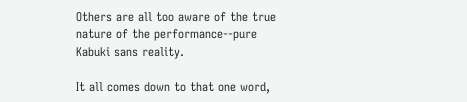Others are all too aware of the true nature of the performance--pure Kabuki sans reality.

It all comes down to that one word,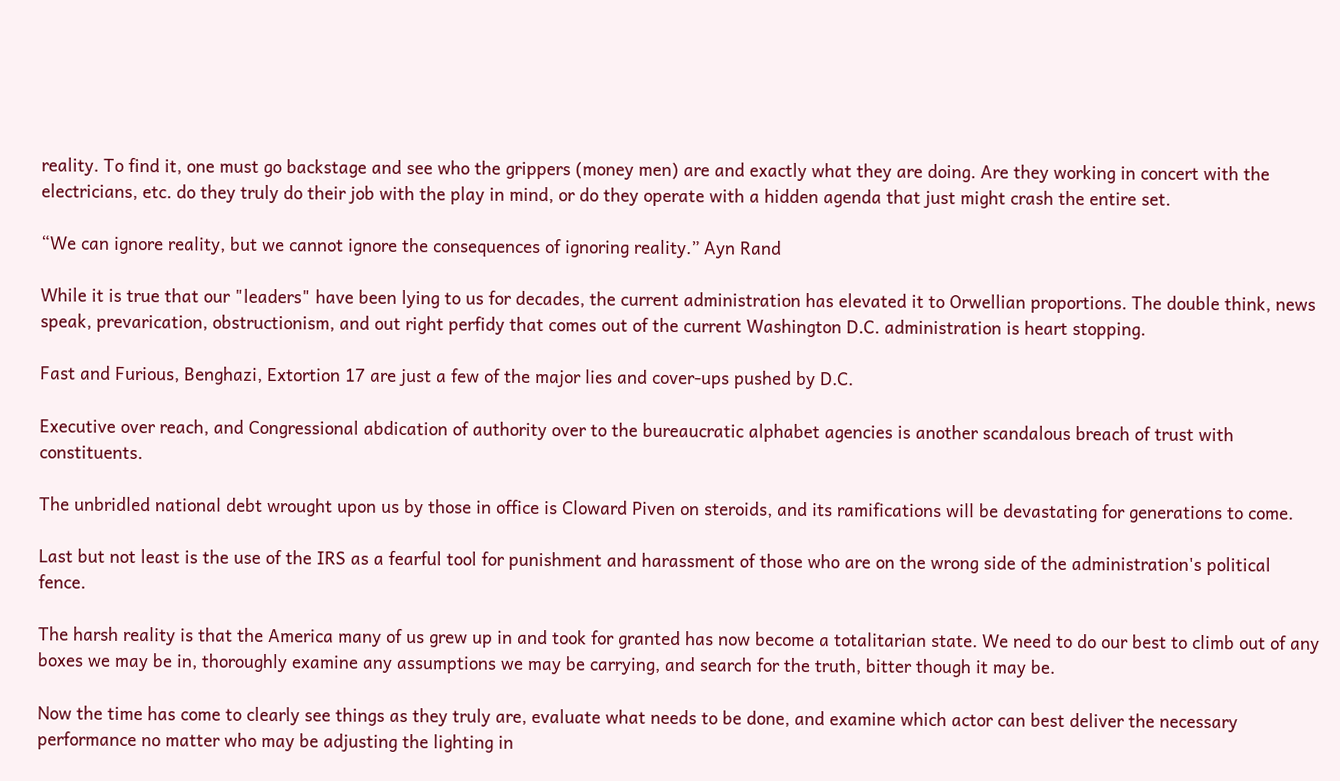reality. To find it, one must go backstage and see who the grippers (money men) are and exactly what they are doing. Are they working in concert with the electricians, etc. do they truly do their job with the play in mind, or do they operate with a hidden agenda that just might crash the entire set.

“We can ignore reality, but we cannot ignore the consequences of ignoring reality.” Ayn Rand

While it is true that our "leaders" have been lying to us for decades, the current administration has elevated it to Orwellian proportions. The double think, news speak, prevarication, obstructionism, and out right perfidy that comes out of the current Washington D.C. administration is heart stopping.

Fast and Furious, Benghazi, Extortion 17 are just a few of the major lies and cover-ups pushed by D.C.

Executive over reach, and Congressional abdication of authority over to the bureaucratic alphabet agencies is another scandalous breach of trust with constituents.

The unbridled national debt wrought upon us by those in office is Cloward Piven on steroids, and its ramifications will be devastating for generations to come.

Last but not least is the use of the IRS as a fearful tool for punishment and harassment of those who are on the wrong side of the administration's political fence.

The harsh reality is that the America many of us grew up in and took for granted has now become a totalitarian state. We need to do our best to climb out of any boxes we may be in, thoroughly examine any assumptions we may be carrying, and search for the truth, bitter though it may be.

Now the time has come to clearly see things as they truly are, evaluate what needs to be done, and examine which actor can best deliver the necessary performance no matter who may be adjusting the lighting in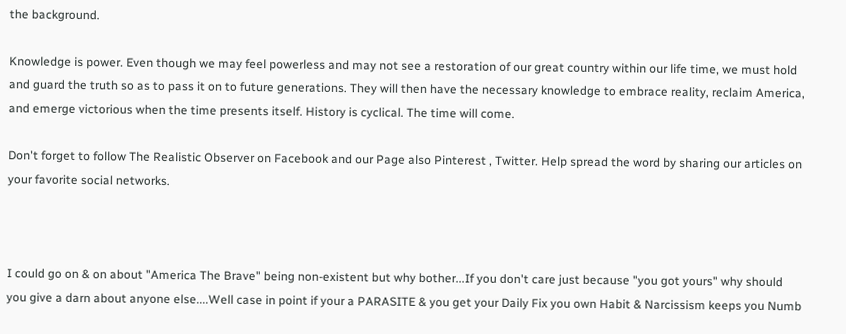the background.

Knowledge is power. Even though we may feel powerless and may not see a restoration of our great country within our life time, we must hold and guard the truth so as to pass it on to future generations. They will then have the necessary knowledge to embrace reality, reclaim America, and emerge victorious when the time presents itself. History is cyclical. The time will come.

Don't forget to follow The Realistic Observer on Facebook and our Page also Pinterest , Twitter. Help spread the word by sharing our articles on your favorite social networks.



I could go on & on about "America The Brave" being non-existent but why bother...If you don't care just because "you got yours" why should you give a darn about anyone else....Well case in point if your a PARASITE & you get your Daily Fix you own Habit & Narcissism keeps you Numb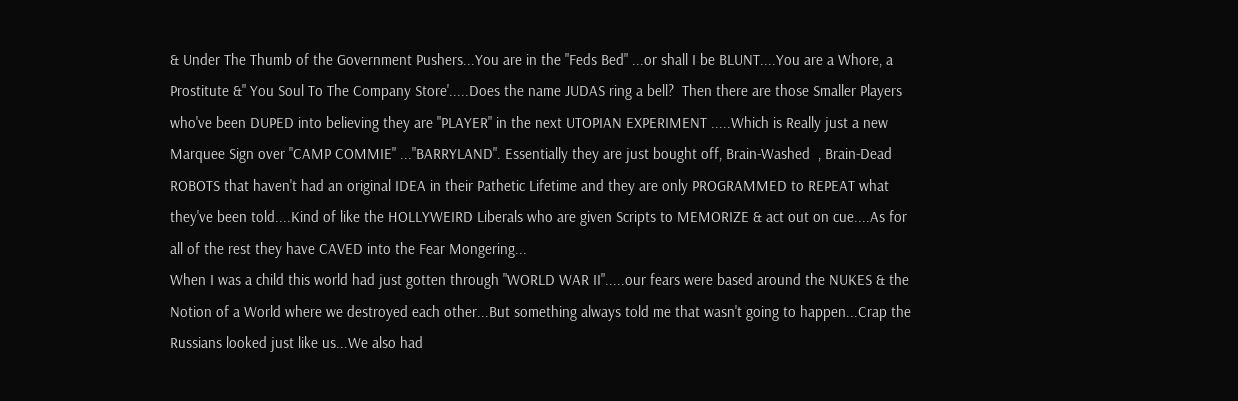& Under The Thumb of the Government Pushers...You are in the "Feds Bed" ...or shall I be BLUNT....You are a Whore, a Prostitute &" You Soul To The Company Store'.....Does the name JUDAS ring a bell?  Then there are those Smaller Players who've been DUPED into believing they are "PLAYER" in the next UTOPIAN EXPERIMENT .....Which is Really just a new Marquee Sign over "CAMP COMMIE" ..."BARRYLAND". Essentially they are just bought off, Brain-Washed  , Brain-Dead ROBOTS that haven't had an original IDEA in their Pathetic Lifetime and they are only PROGRAMMED to REPEAT what they've been told....Kind of like the HOLLYWEIRD Liberals who are given Scripts to MEMORIZE & act out on cue....As for all of the rest they have CAVED into the Fear Mongering...
When I was a child this world had just gotten through "WORLD WAR II".....our fears were based around the NUKES & the Notion of a World where we destroyed each other...But something always told me that wasn't going to happen...Crap the Russians looked just like us...We also had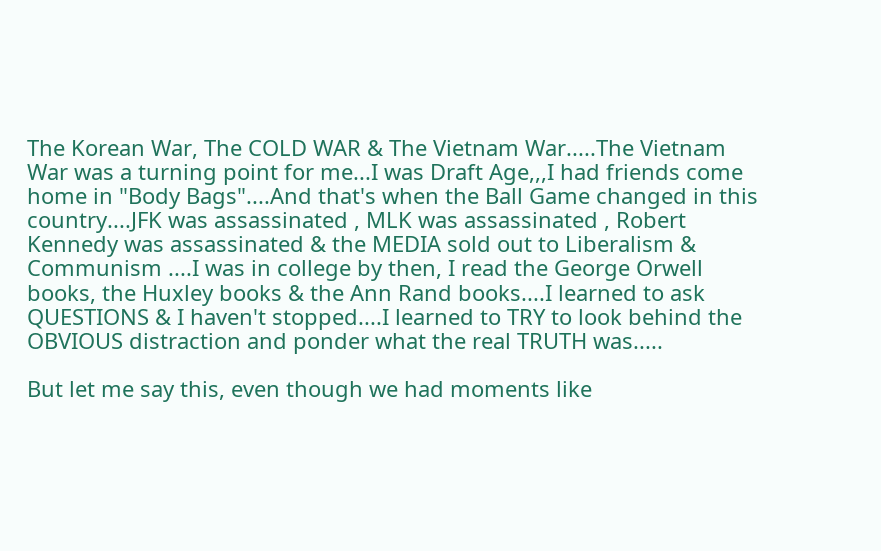The Korean War, The COLD WAR & The Vietnam War.....The Vietnam War was a turning point for me...I was Draft Age,,,I had friends come home in "Body Bags"....And that's when the Ball Game changed in this country....JFK was assassinated , MLK was assassinated , Robert Kennedy was assassinated & the MEDIA sold out to Liberalism & Communism ....I was in college by then, I read the George Orwell books, the Huxley books & the Ann Rand books....I learned to ask QUESTIONS & I haven't stopped....I learned to TRY to look behind the OBVIOUS distraction and ponder what the real TRUTH was.....

But let me say this, even though we had moments like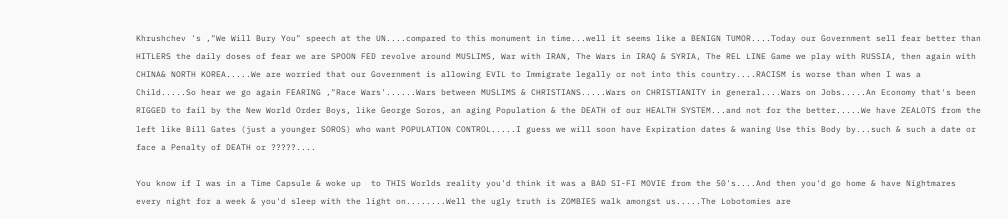Khrushchev 's ,"We Will Bury You" speech at the UN....compared to this monument in time...well it seems like a BENIGN TUMOR....Today our Government sell fear better than HITLERS the daily doses of fear we are SPOON FED revolve around MUSLIMS, War with IRAN, The Wars in IRAQ & SYRIA, The REL LINE Game we play with RUSSIA, then again with CHINA& NORTH KOREA.....We are worried that our Government is allowing EVIL to Immigrate legally or not into this country....RACISM is worse than when I was a Child.....So hear we go again FEARING ,"Race Wars'......Wars between MUSLIMS & CHRISTIANS.....Wars on CHRISTIANITY in general....Wars on Jobs.....An Economy that's been RIGGED to fail by the New World Order Boys, like George Soros, an aging Population & the DEATH of our HEALTH SYSTEM...and not for the better.....We have ZEALOTS from the left like Bill Gates (just a younger SOROS) who want POPULATION CONTROL.....I guess we will soon have Expiration dates & waning Use this Body by...such & such a date or face a Penalty of DEATH or ?????....

You know if I was in a Time Capsule & woke up  to THIS Worlds reality you'd think it was a BAD SI-FI MOVIE from the 50's....And then you'd go home & have Nightmares every night for a week & you'd sleep with the light on........Well the ugly truth is ZOMBIES walk amongst us.....The Lobotomies are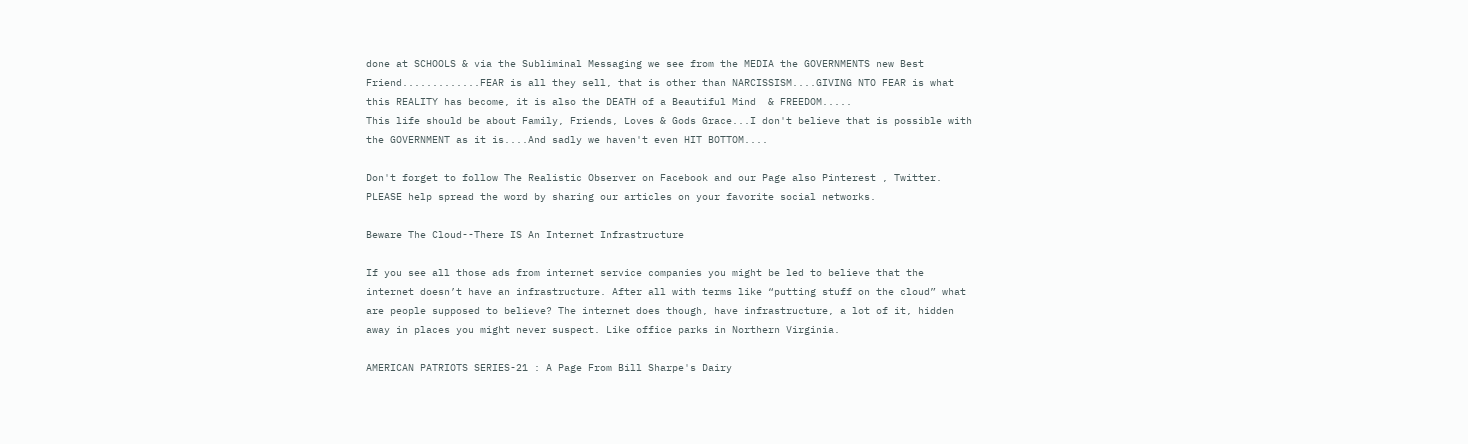done at SCHOOLS & via the Subliminal Messaging we see from the MEDIA the GOVERNMENTS new Best Friend.............FEAR is all they sell, that is other than NARCISSISM....GIVING NTO FEAR is what this REALITY has become, it is also the DEATH of a Beautiful Mind  & FREEDOM.....
This life should be about Family, Friends, Loves & Gods Grace...I don't believe that is possible with the GOVERNMENT as it is....And sadly we haven't even HIT BOTTOM....

Don't forget to follow The Realistic Observer on Facebook and our Page also Pinterest , Twitter. PLEASE help spread the word by sharing our articles on your favorite social networks.

Beware The Cloud--There IS An Internet Infrastructure

If you see all those ads from internet service companies you might be led to believe that the internet doesn’t have an infrastructure. After all with terms like “putting stuff on the cloud” what are people supposed to believe? The internet does though, have infrastructure, a lot of it, hidden away in places you might never suspect. Like office parks in Northern Virginia.

AMERICAN PATRIOTS SERIES-21 : A Page From Bill Sharpe's Dairy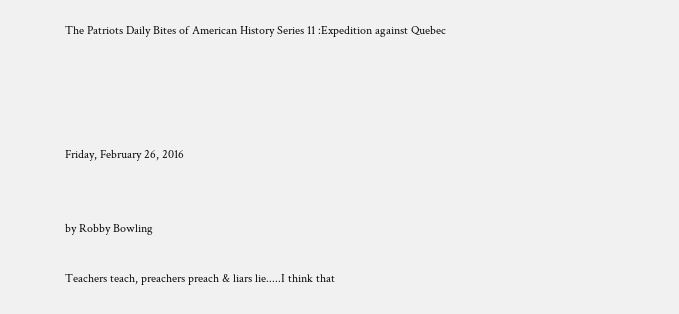The Patriots Daily Bites of American History Series 11 :Expedition against Quebec




Friday, February 26, 2016


by Robby Bowling

Teachers teach, preachers preach & liars lie.....I think that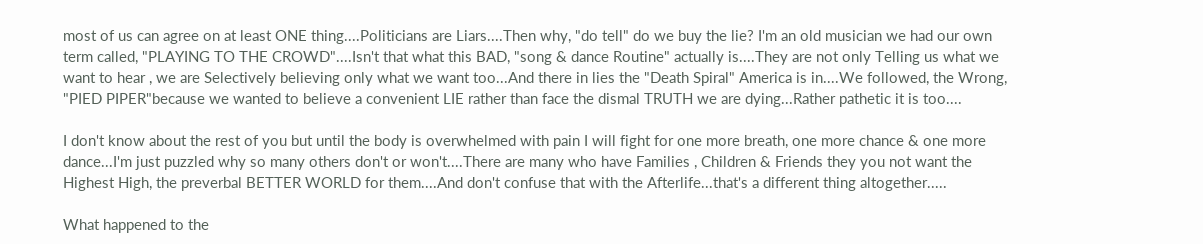most of us can agree on at least ONE thing....Politicians are Liars....Then why, "do tell" do we buy the lie? I'm an old musician we had our own term called, "PLAYING TO THE CROWD"....Isn't that what this BAD, "song & dance Routine" actually is....They are not only Telling us what we want to hear , we are Selectively believing only what we want too...And there in lies the "Death Spiral" America is in....We followed, the Wrong, "PIED PIPER"because we wanted to believe a convenient LIE rather than face the dismal TRUTH we are dying...Rather pathetic it is too....

I don't know about the rest of you but until the body is overwhelmed with pain I will fight for one more breath, one more chance & one more dance...I'm just puzzled why so many others don't or won't....There are many who have Families , Children & Friends they you not want the Highest High, the preverbal BETTER WORLD for them....And don't confuse that with the Afterlife...that's a different thing altogether.....

What happened to the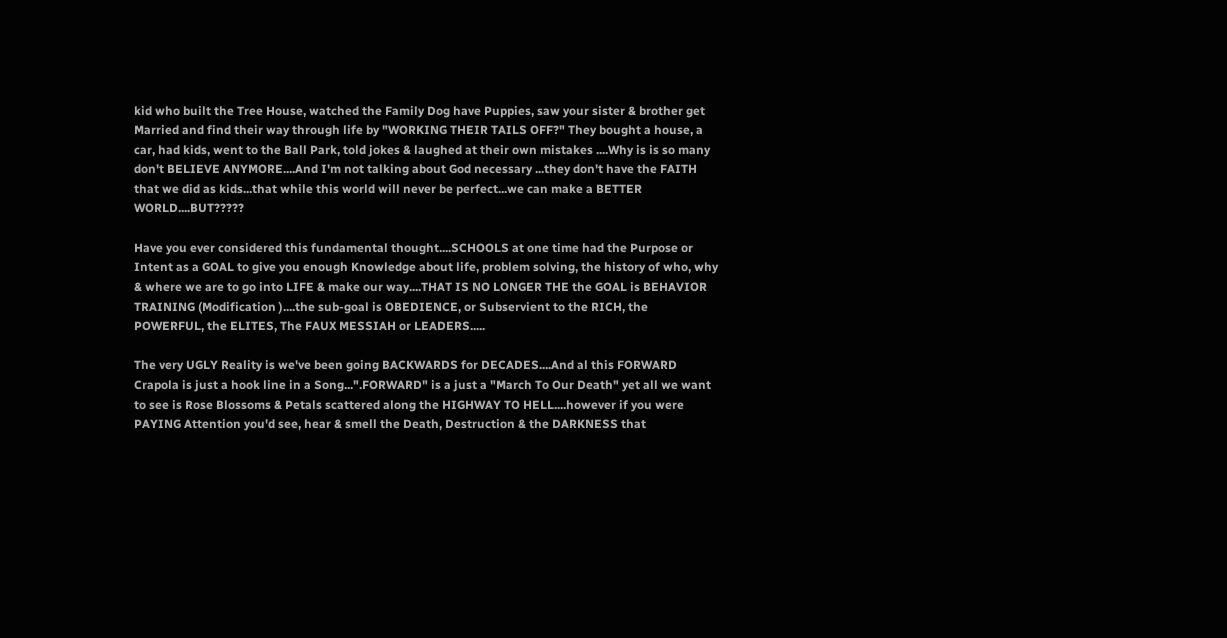kid who built the Tree House, watched the Family Dog have Puppies, saw your sister & brother get Married and find their way through life by "WORKING THEIR TAILS OFF?" They bought a house, a car, had kids, went to the Ball Park, told jokes & laughed at their own mistakes ....Why is is so many don't BELIEVE ANYMORE....And I'm not talking about God necessary ...they don't have the FAITH that we did as kids...that while this world will never be perfect...we can make a BETTER WORLD....BUT?????

Have you ever considered this fundamental thought....SCHOOLS at one time had the Purpose or Intent as a GOAL to give you enough Knowledge about life, problem solving, the history of who, why & where we are to go into LIFE & make our way....THAT IS NO LONGER THE the GOAL is BEHAVIOR TRAINING (Modification )....the sub-goal is OBEDIENCE, or Subservient to the RICH, the POWERFUL, the ELITES, The FAUX MESSIAH or LEADERS.....

The very UGLY Reality is we've been going BACKWARDS for DECADES....And al this FORWARD Crapola is just a hook line in a Song...".FORWARD" is a just a "March To Our Death" yet all we want to see is Rose Blossoms & Petals scattered along the HIGHWAY TO HELL....however if you were PAYING Attention you'd see, hear & smell the Death, Destruction & the DARKNESS that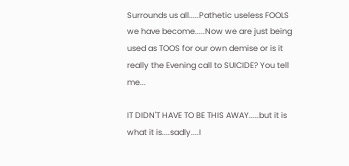Surrounds us all.....Pathetic useless FOOLS we have become.....Now we are just being used as TOOS for our own demise or is it really the Evening call to SUICIDE? You tell me...

IT DIDN'T HAVE TO BE THIS AWAY.....but it is what it is....sadly....I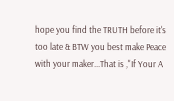hope you find the TRUTH before it's too late & BTW you best make Peace with your maker...That is ,"If Your A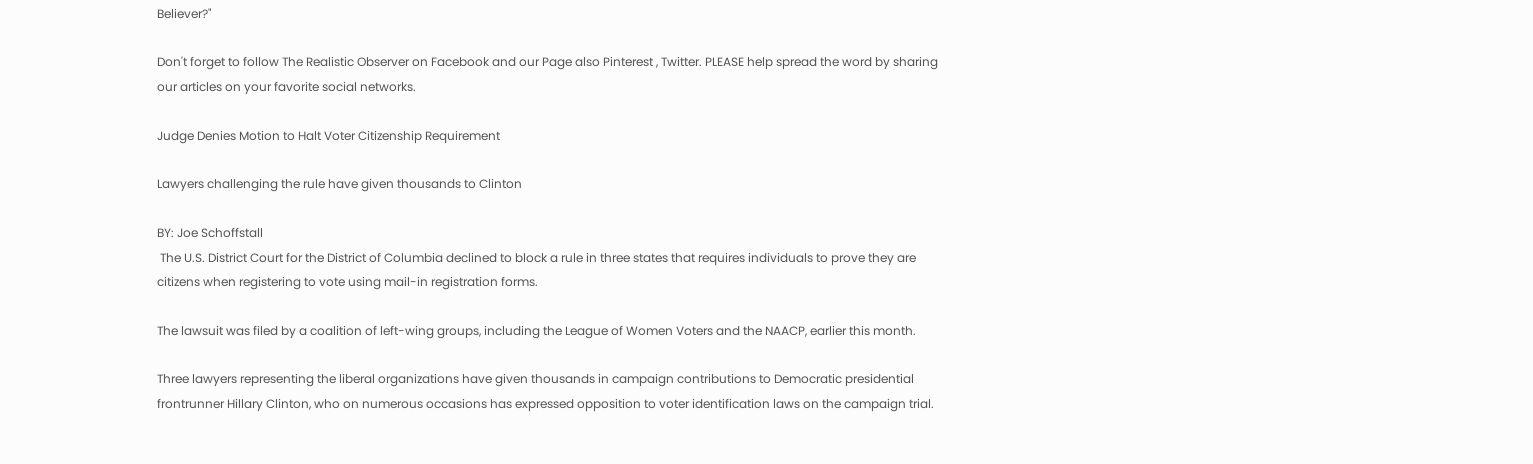Believer?"

Don't forget to follow The Realistic Observer on Facebook and our Page also Pinterest , Twitter. PLEASE help spread the word by sharing our articles on your favorite social networks.

Judge Denies Motion to Halt Voter Citizenship Requirement

Lawyers challenging the rule have given thousands to Clinton

BY: Joe Schoffstall
 The U.S. District Court for the District of Columbia declined to block a rule in three states that requires individuals to prove they are citizens when registering to vote using mail-in registration forms.

The lawsuit was filed by a coalition of left-wing groups, including the League of Women Voters and the NAACP, earlier this month.

Three lawyers representing the liberal organizations have given thousands in campaign contributions to Democratic presidential frontrunner Hillary Clinton, who on numerous occasions has expressed opposition to voter identification laws on the campaign trial.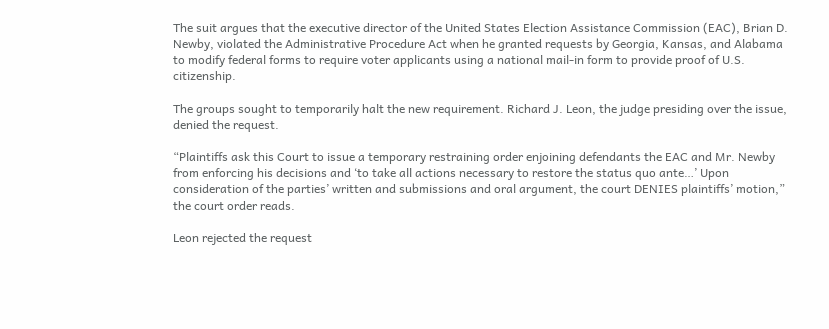The suit argues that the executive director of the United States Election Assistance Commission (EAC), Brian D. Newby, violated the Administrative Procedure Act when he granted requests by Georgia, Kansas, and Alabama to modify federal forms to require voter applicants using a national mail-in form to provide proof of U.S. citizenship.

The groups sought to temporarily halt the new requirement. Richard J. Leon, the judge presiding over the issue, denied the request.

“Plaintiffs ask this Court to issue a temporary restraining order enjoining defendants the EAC and Mr. Newby from enforcing his decisions and ‘to take all actions necessary to restore the status quo ante…’ Upon consideration of the parties’ written and submissions and oral argument, the court DENIES plaintiffs’ motion,” the court order reads.

Leon rejected the request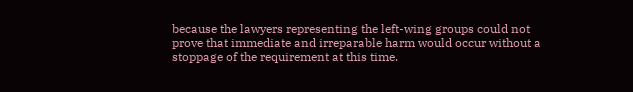because the lawyers representing the left-wing groups could not prove that immediate and irreparable harm would occur without a stoppage of the requirement at this time.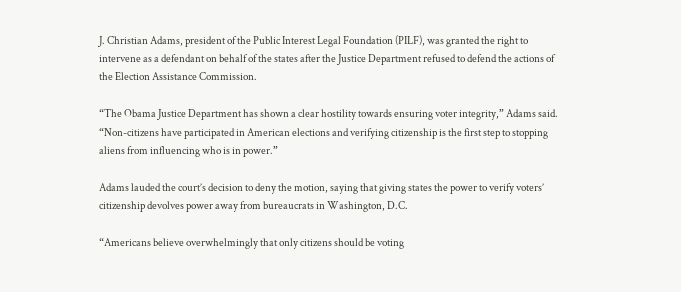J. Christian Adams, president of the Public Interest Legal Foundation (PILF), was granted the right to intervene as a defendant on behalf of the states after the Justice Department refused to defend the actions of the Election Assistance Commission.

“The Obama Justice Department has shown a clear hostility towards ensuring voter integrity,” Adams said. “Non-citizens have participated in American elections and verifying citizenship is the first step to stopping aliens from influencing who is in power.”

Adams lauded the court’s decision to deny the motion, saying that giving states the power to verify voters’ citizenship devolves power away from bureaucrats in Washington, D.C.

“Americans believe overwhelmingly that only citizens should be voting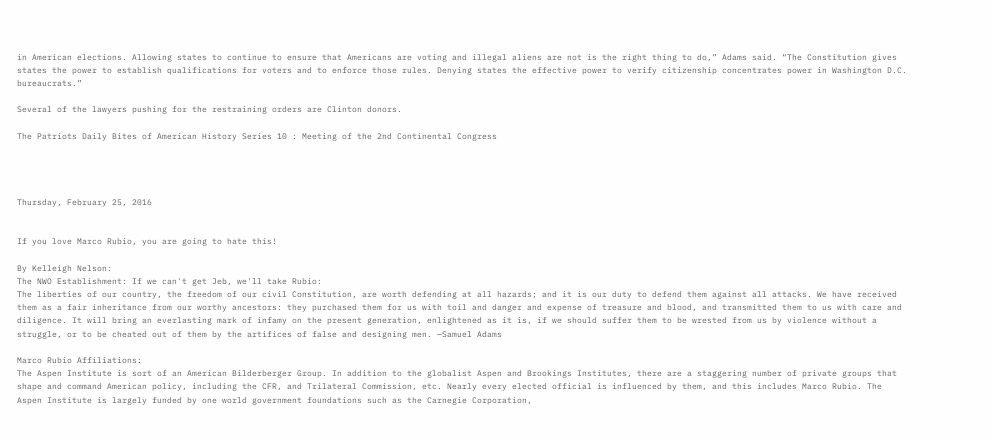in American elections. Allowing states to continue to ensure that Americans are voting and illegal aliens are not is the right thing to do,” Adams said. “The Constitution gives states the power to establish qualifications for voters and to enforce those rules. Denying states the effective power to verify citizenship concentrates power in Washington D.C. bureaucrats.”

Several of the lawyers pushing for the restraining orders are Clinton donors.

The Patriots Daily Bites of American History Series 10 : Meeting of the 2nd Continental Congress




Thursday, February 25, 2016


If you love Marco Rubio, you are going to hate this!

By Kelleigh Nelson:
The NWO Establishment: If we can't get Jeb, we'll take Rubio:
The liberties of our country, the freedom of our civil Constitution, are worth defending at all hazards; and it is our duty to defend them against all attacks. We have received them as a fair inheritance from our worthy ancestors: they purchased them for us with toil and danger and expense of treasure and blood, and transmitted them to us with care and diligence. It will bring an everlasting mark of infamy on the present generation, enlightened as it is, if we should suffer them to be wrested from us by violence without a struggle, or to be cheated out of them by the artifices of false and designing men. —Samuel Adams

Marco Rubio Affiliations:
The Aspen Institute is sort of an American Bilderberger Group. In addition to the globalist Aspen and Brookings Institutes, there are a staggering number of private groups that shape and command American policy, including the CFR, and Trilateral Commission, etc. Nearly every elected official is influenced by them, and this includes Marco Rubio. The Aspen Institute is largely funded by one world government foundations such as the Carnegie Corporation,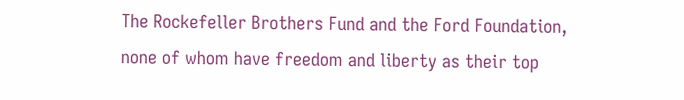The Rockefeller Brothers Fund and the Ford Foundation, none of whom have freedom and liberty as their top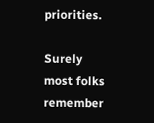priorities.

Surely most folks remember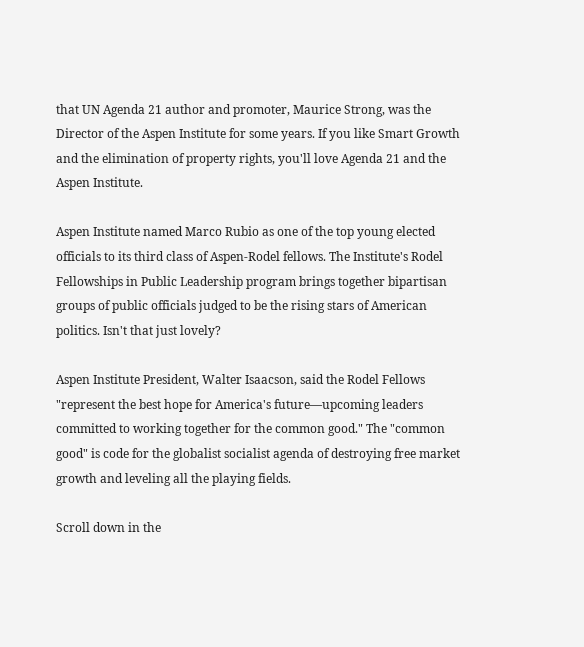that UN Agenda 21 author and promoter, Maurice Strong, was the Director of the Aspen Institute for some years. If you like Smart Growth and the elimination of property rights, you'll love Agenda 21 and the Aspen Institute.

Aspen Institute named Marco Rubio as one of the top young elected officials to its third class of Aspen-Rodel fellows. The Institute's Rodel Fellowships in Public Leadership program brings together bipartisan groups of public officials judged to be the rising stars of American politics. Isn't that just lovely?

Aspen Institute President, Walter Isaacson, said the Rodel Fellows "represent the best hope for America's future—upcoming leaders committed to working together for the common good." The "common good" is code for the globalist socialist agenda of destroying free market growth and leveling all the playing fields.

Scroll down in the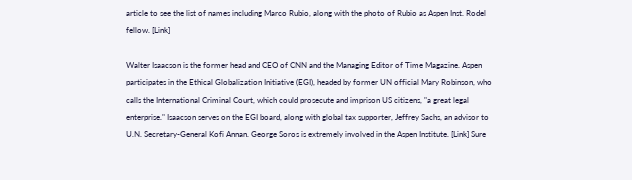article to see the list of names including Marco Rubio, along with the photo of Rubio as Aspen Inst. Rodel fellow. [Link]

Walter Isaacson is the former head and CEO of CNN and the Managing Editor of Time Magazine. Aspen participates in the Ethical Globalization Initiative (EGI), headed by former UN official Mary Robinson, who calls the International Criminal Court, which could prosecute and imprison US citizens, "a great legal enterprise." Isaacson serves on the EGI board, along with global tax supporter, Jeffrey Sachs, an advisor to U.N. Secretary-General Kofi Annan. George Soros is extremely involved in the Aspen Institute. [Link] Sure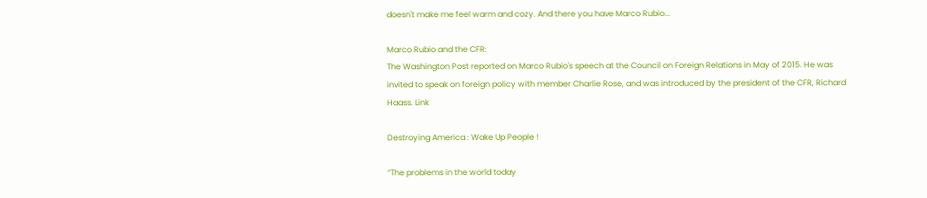doesn't make me feel warm and cozy. And there you have Marco Rubio...

Marco Rubio and the CFR:
The Washington Post reported on Marco Rubio's speech at the Council on Foreign Relations in May of 2015. He was invited to speak on foreign policy with member Charlie Rose, and was introduced by the president of the CFR, Richard Haass. Link

Destroying America : Wake Up People !

“The problems in the world today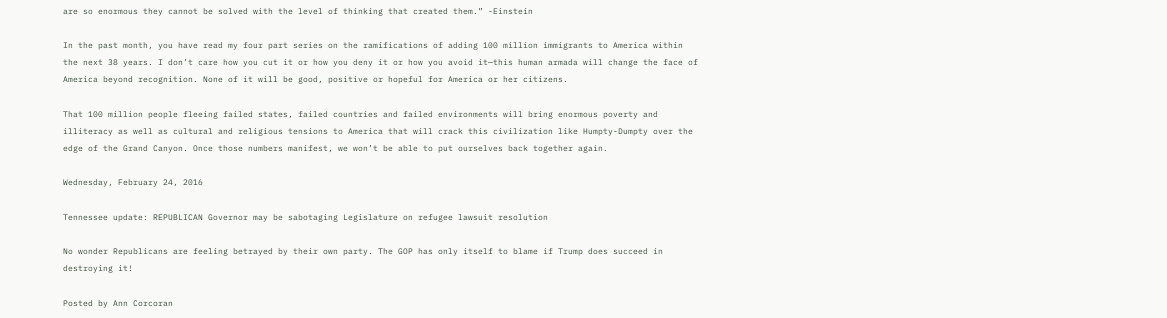are so enormous they cannot be solved with the level of thinking that created them.” -Einstein

In the past month, you have read my four part series on the ramifications of adding 100 million immigrants to America within the next 38 years. I don’t care how you cut it or how you deny it or how you avoid it—this human armada will change the face of America beyond recognition. None of it will be good, positive or hopeful for America or her citizens.

That 100 million people fleeing failed states, failed countries and failed environments will bring enormous poverty and illiteracy as well as cultural and religious tensions to America that will crack this civilization like Humpty-Dumpty over the edge of the Grand Canyon. Once those numbers manifest, we won’t be able to put ourselves back together again.

Wednesday, February 24, 2016

Tennessee update: REPUBLICAN Governor may be sabotaging Legislature on refugee lawsuit resolution

No wonder Republicans are feeling betrayed by their own party. The GOP has only itself to blame if Trump does succeed in destroying it!

Posted by Ann Corcoran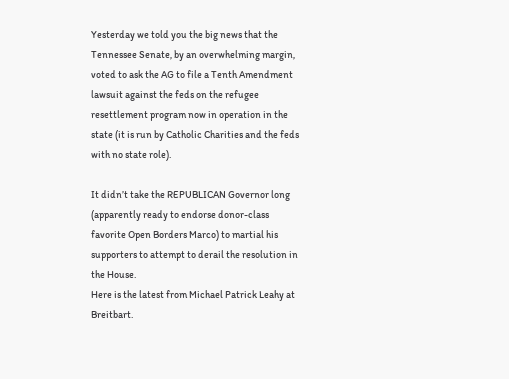Yesterday we told you the big news that the Tennessee Senate, by an overwhelming margin, voted to ask the AG to file a Tenth Amendment lawsuit against the feds on the refugee resettlement program now in operation in the state (it is run by Catholic Charities and the feds with no state role).

It didn’t take the REPUBLICAN Governor long (apparently ready to endorse donor-class favorite Open Borders Marco) to martial his supporters to attempt to derail the resolution in the House.
Here is the latest from Michael Patrick Leahy at Breitbart.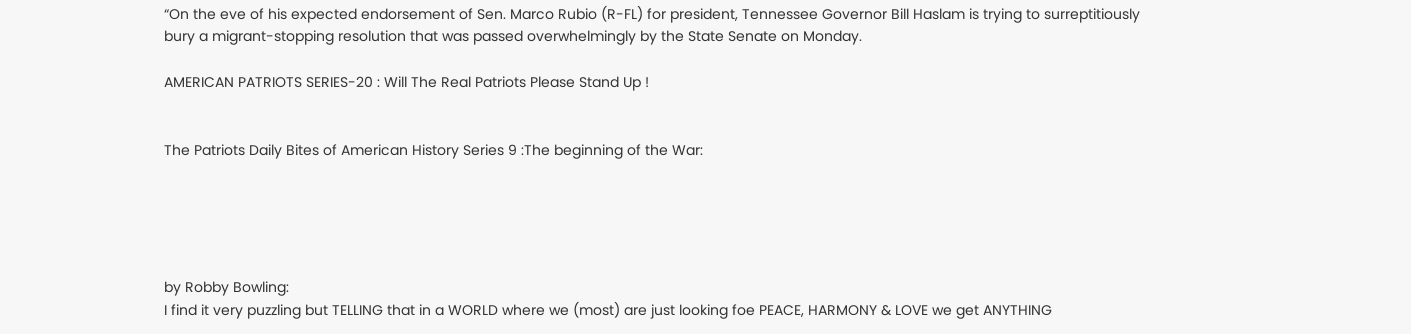“On the eve of his expected endorsement of Sen. Marco Rubio (R-FL) for president, Tennessee Governor Bill Haslam is trying to surreptitiously bury a migrant-stopping resolution that was passed overwhelmingly by the State Senate on Monday.

AMERICAN PATRIOTS SERIES-20 : Will The Real Patriots Please Stand Up !


The Patriots Daily Bites of American History Series 9 :The beginning of the War:





by Robby Bowling:
I find it very puzzling but TELLING that in a WORLD where we (most) are just looking foe PEACE, HARMONY & LOVE we get ANYTHING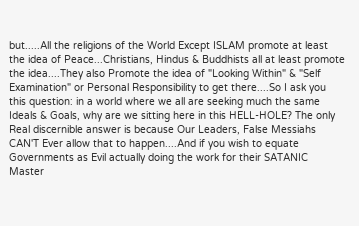but.....All the religions of the World Except ISLAM promote at least the idea of Peace...Christians, Hindus & Buddhists all at least promote the idea....They also Promote the idea of "Looking Within" & "Self Examination" or Personal Responsibility to get there....So I ask you this question: in a world where we all are seeking much the same Ideals & Goals, why are we sitting here in this HELL-HOLE? The only Real discernible answer is because Our Leaders, False Messiahs CAN'T Ever allow that to happen....And if you wish to equate Governments as Evil actually doing the work for their SATANIC Master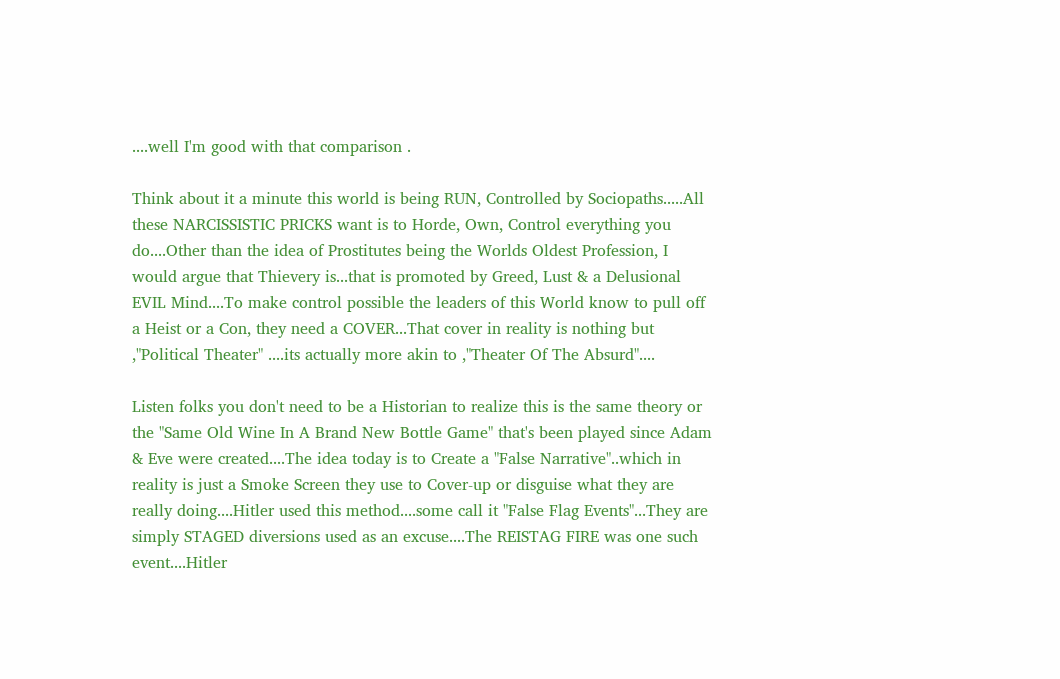....well I'm good with that comparison .

Think about it a minute this world is being RUN, Controlled by Sociopaths.....All these NARCISSISTIC PRICKS want is to Horde, Own, Control everything you do....Other than the idea of Prostitutes being the Worlds Oldest Profession, I would argue that Thievery is...that is promoted by Greed, Lust & a Delusional EVIL Mind....To make control possible the leaders of this World know to pull off a Heist or a Con, they need a COVER...That cover in reality is nothing but ,"Political Theater" ....its actually more akin to ,"Theater Of The Absurd"....

Listen folks you don't need to be a Historian to realize this is the same theory or the "Same Old Wine In A Brand New Bottle Game" that's been played since Adam & Eve were created....The idea today is to Create a "False Narrative"..which in reality is just a Smoke Screen they use to Cover-up or disguise what they are really doing....Hitler used this method....some call it "False Flag Events"...They are simply STAGED diversions used as an excuse....The REISTAG FIRE was one such event....Hitler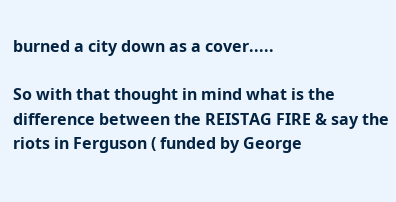burned a city down as a cover.....

So with that thought in mind what is the difference between the REISTAG FIRE & say the riots in Ferguson ( funded by George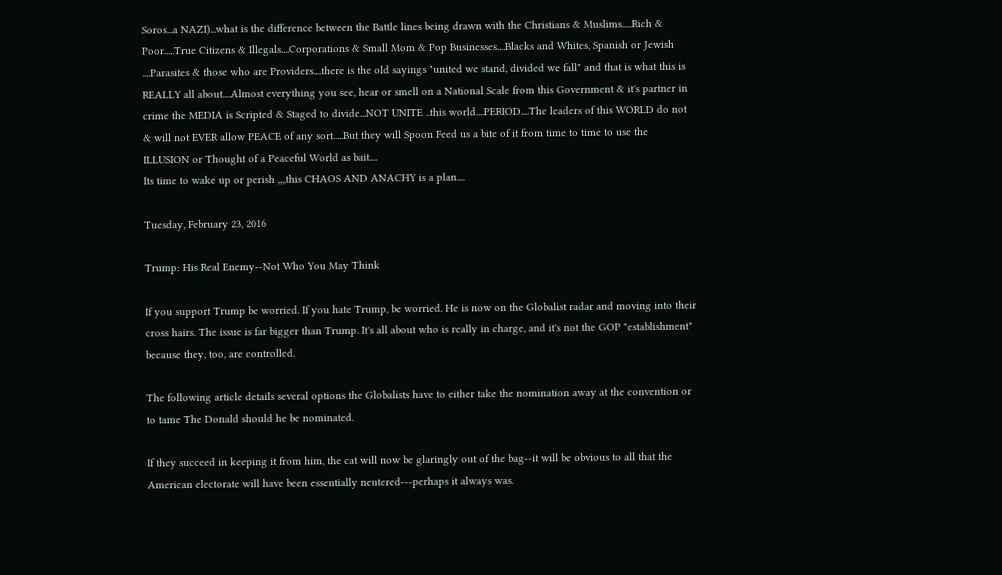Soros...a NAZI)...what is the difference between the Battle lines being drawn with the Christians & Muslims.....Rich & Poor.....True Citizens & Illegals....Corporations & Small Mom & Pop Businesses....Blacks and Whites, Spanish or Jewish ....Parasites & those who are Providers....there is the old sayings "united we stand, divided we fall" and that is what this is REALLY all about....Almost everything you see, hear or smell on a National Scale from this Government & it's partner in crime the MEDIA is Scripted & Staged to divide...NOT UNITE ..this world....PERIOD....The leaders of this WORLD do not & will not EVER allow PEACE of any sort.....But they will Spoon Feed us a bite of it from time to time to use the ILLUSION or Thought of a Peaceful World as bait....
Its time to wake up or perish ,,,,this CHAOS AND ANACHY is a plan....

Tuesday, February 23, 2016

Trump: His Real Enemy--Not Who You May Think

If you support Trump be worried. If you hate Trump, be worried. He is now on the Globalist radar and moving into their cross hairs. The issue is far bigger than Trump. It's all about who is really in charge, and it's not the GOP "establishment" because they, too, are controlled.

The following article details several options the Globalists have to either take the nomination away at the convention or to tame The Donald should he be nominated.

If they succeed in keeping it from him, the cat will now be glaringly out of the bag--it will be obvious to all that the American electorate will have been essentially neutered---perhaps it always was.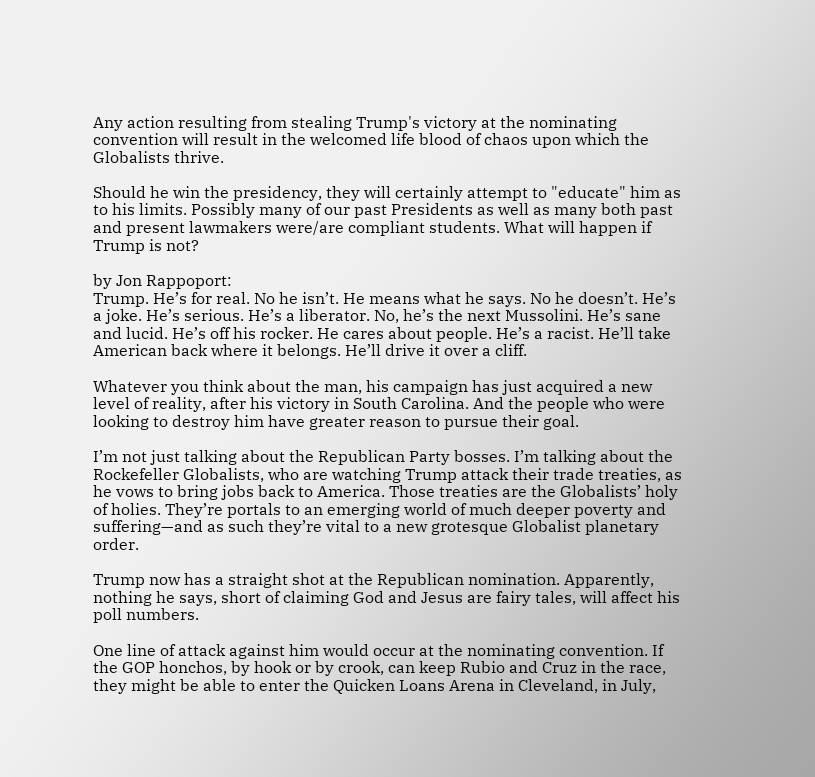Any action resulting from stealing Trump's victory at the nominating convention will result in the welcomed life blood of chaos upon which the Globalists thrive.

Should he win the presidency, they will certainly attempt to "educate" him as to his limits. Possibly many of our past Presidents as well as many both past and present lawmakers were/are compliant students. What will happen if Trump is not?

by Jon Rappoport:
Trump. He’s for real. No he isn’t. He means what he says. No he doesn’t. He’s a joke. He’s serious. He’s a liberator. No, he’s the next Mussolini. He’s sane and lucid. He’s off his rocker. He cares about people. He’s a racist. He’ll take American back where it belongs. He’ll drive it over a cliff.

Whatever you think about the man, his campaign has just acquired a new level of reality, after his victory in South Carolina. And the people who were looking to destroy him have greater reason to pursue their goal.

I’m not just talking about the Republican Party bosses. I’m talking about the Rockefeller Globalists, who are watching Trump attack their trade treaties, as he vows to bring jobs back to America. Those treaties are the Globalists’ holy of holies. They’re portals to an emerging world of much deeper poverty and suffering—and as such they’re vital to a new grotesque Globalist planetary order.

Trump now has a straight shot at the Republican nomination. Apparently, nothing he says, short of claiming God and Jesus are fairy tales, will affect his poll numbers.

One line of attack against him would occur at the nominating convention. If the GOP honchos, by hook or by crook, can keep Rubio and Cruz in the race, they might be able to enter the Quicken Loans Arena in Cleveland, in July,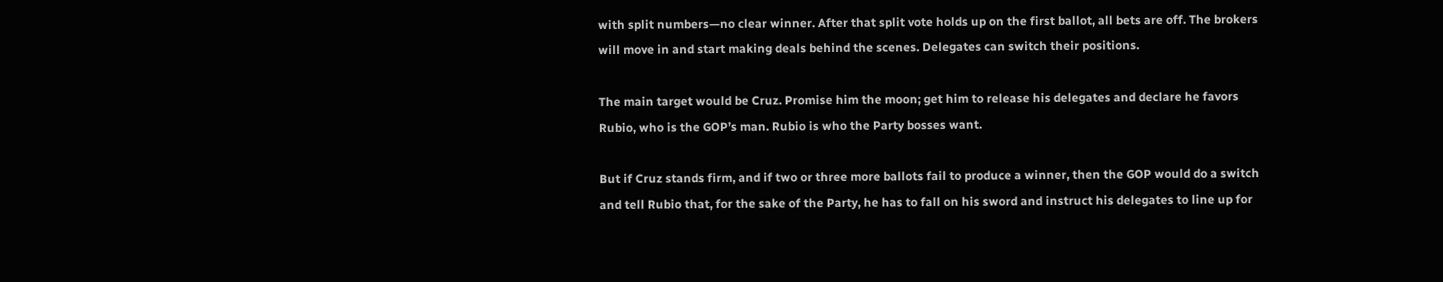with split numbers—no clear winner. After that split vote holds up on the first ballot, all bets are off. The brokers will move in and start making deals behind the scenes. Delegates can switch their positions.

The main target would be Cruz. Promise him the moon; get him to release his delegates and declare he favors Rubio, who is the GOP’s man. Rubio is who the Party bosses want.

But if Cruz stands firm, and if two or three more ballots fail to produce a winner, then the GOP would do a switch and tell Rubio that, for the sake of the Party, he has to fall on his sword and instruct his delegates to line up for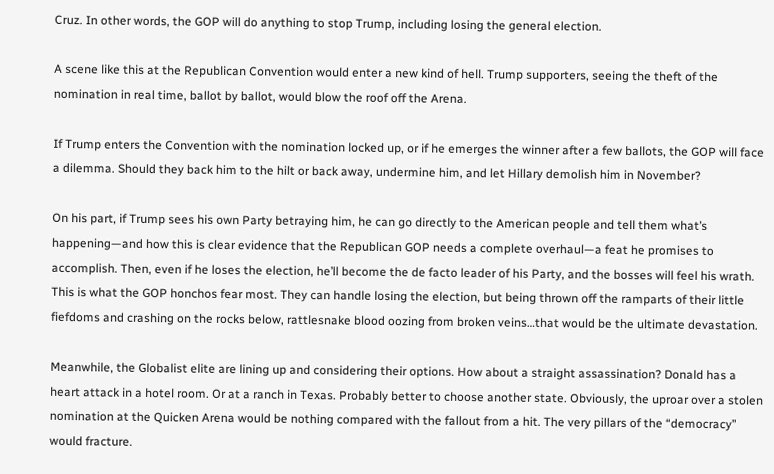Cruz. In other words, the GOP will do anything to stop Trump, including losing the general election.

A scene like this at the Republican Convention would enter a new kind of hell. Trump supporters, seeing the theft of the nomination in real time, ballot by ballot, would blow the roof off the Arena.

If Trump enters the Convention with the nomination locked up, or if he emerges the winner after a few ballots, the GOP will face a dilemma. Should they back him to the hilt or back away, undermine him, and let Hillary demolish him in November?

On his part, if Trump sees his own Party betraying him, he can go directly to the American people and tell them what’s happening—and how this is clear evidence that the Republican GOP needs a complete overhaul—a feat he promises to accomplish. Then, even if he loses the election, he’ll become the de facto leader of his Party, and the bosses will feel his wrath. This is what the GOP honchos fear most. They can handle losing the election, but being thrown off the ramparts of their little fiefdoms and crashing on the rocks below, rattlesnake blood oozing from broken veins…that would be the ultimate devastation.

Meanwhile, the Globalist elite are lining up and considering their options. How about a straight assassination? Donald has a heart attack in a hotel room. Or at a ranch in Texas. Probably better to choose another state. Obviously, the uproar over a stolen nomination at the Quicken Arena would be nothing compared with the fallout from a hit. The very pillars of the “democracy” would fracture.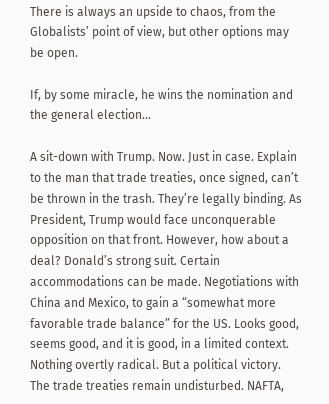There is always an upside to chaos, from the Globalists’ point of view, but other options may be open.

If, by some miracle, he wins the nomination and the general election…

A sit-down with Trump. Now. Just in case. Explain to the man that trade treaties, once signed, can’t be thrown in the trash. They’re legally binding. As President, Trump would face unconquerable opposition on that front. However, how about a deal? Donald’s strong suit. Certain accommodations can be made. Negotiations with China and Mexico, to gain a “somewhat more favorable trade balance” for the US. Looks good, seems good, and it is good, in a limited context. Nothing overtly radical. But a political victory. The trade treaties remain undisturbed. NAFTA,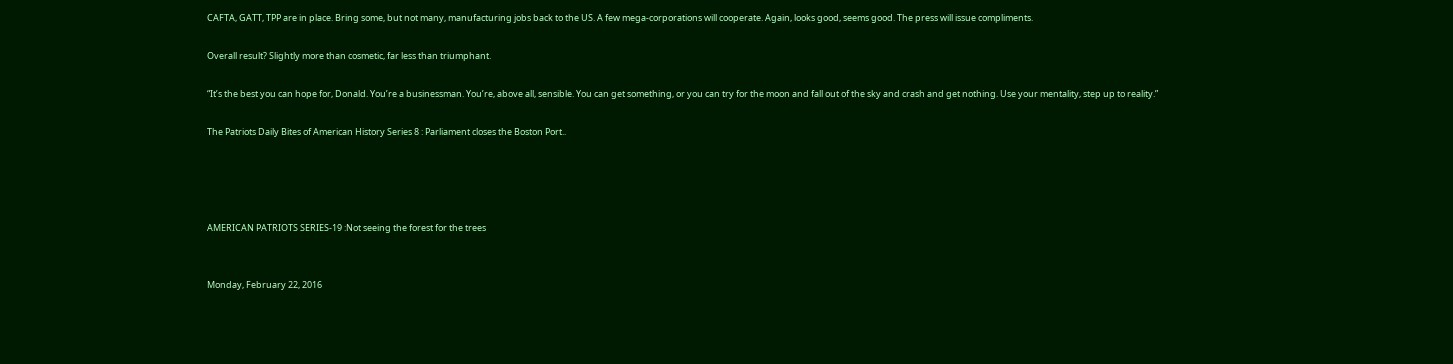CAFTA, GATT, TPP are in place. Bring some, but not many, manufacturing jobs back to the US. A few mega-corporations will cooperate. Again, looks good, seems good. The press will issue compliments.

Overall result? Slightly more than cosmetic, far less than triumphant.

“It’s the best you can hope for, Donald. You’re a businessman. You’re, above all, sensible. You can get something, or you can try for the moon and fall out of the sky and crash and get nothing. Use your mentality, step up to reality.”

The Patriots Daily Bites of American History Series 8 : Parliament closes the Boston Port..




AMERICAN PATRIOTS SERIES-19 :Not seeing the forest for the trees


Monday, February 22, 2016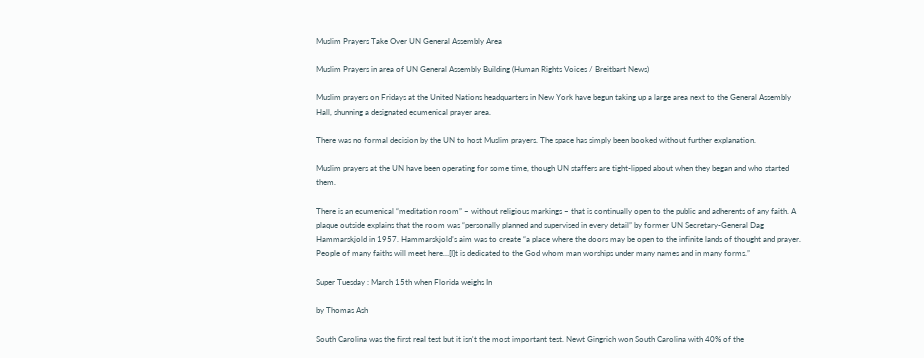Muslim Prayers Take Over UN General Assembly Area

Muslim Prayers in area of UN General Assembly Building (Human Rights Voices / Breitbart News)

Muslim prayers on Fridays at the United Nations headquarters in New York have begun taking up a large area next to the General Assembly Hall, shunning a designated ecumenical prayer area.

There was no formal decision by the UN to host Muslim prayers. The space has simply been booked without further explanation.

Muslim prayers at the UN have been operating for some time, though UN staffers are tight-lipped about when they began and who started them.

There is an ecumenical “meditation room” – without religious markings – that is continually open to the public and adherents of any faith. A plaque outside explains that the room was “personally planned and supervised in every detail” by former UN Secretary-General Dag Hammarskjold in 1957. Hammarskjold’s aim was to create “a place where the doors may be open to the infinite lands of thought and prayer. People of many faiths will meet here…[I]t is dedicated to the God whom man worships under many names and in many forms.”

Super Tuesday : March 15th when Florida weighs In

by Thomas Ash

South Carolina was the first real test but it isn't the most important test. Newt Gingrich won South Carolina with 40% of the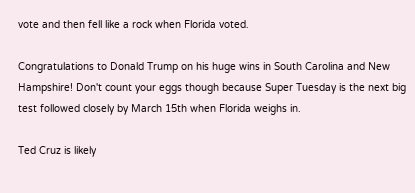vote and then fell like a rock when Florida voted.

Congratulations to Donald Trump on his huge wins in South Carolina and New Hampshire! Don't count your eggs though because Super Tuesday is the next big test followed closely by March 15th when Florida weighs in.

Ted Cruz is likely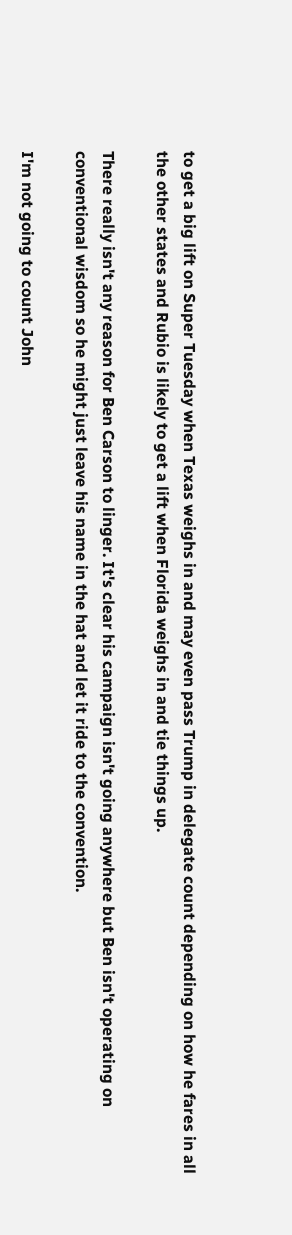to get a big lift on Super Tuesday when Texas weighs in and may even pass Trump in delegate count depending on how he fares in all the other states and Rubio is likely to get a lift when Florida weighs in and tie things up.

There really isn't any reason for Ben Carson to linger. It's clear his campaign isn't going anywhere but Ben isn't operating on conventional wisdom so he might just leave his name in the hat and let it ride to the convention.

I'm not going to count John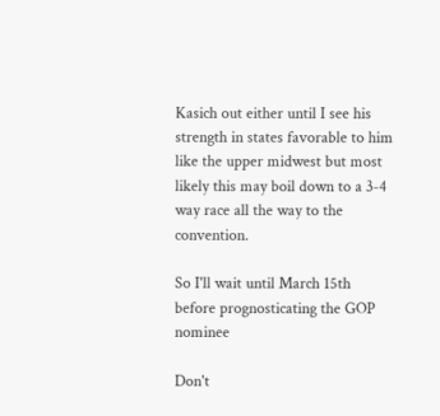Kasich out either until I see his strength in states favorable to him like the upper midwest but most likely this may boil down to a 3-4 way race all the way to the convention.

So I'll wait until March 15th before prognosticating the GOP nominee

Don't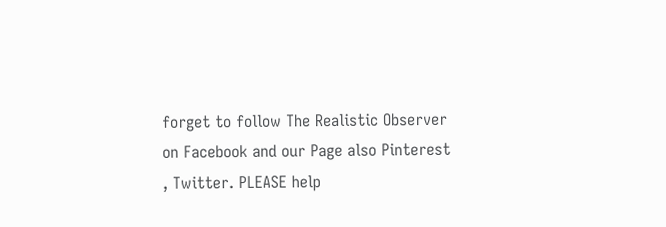forget to follow The Realistic Observer on Facebook and our Page also Pinterest , Twitter. PLEASE help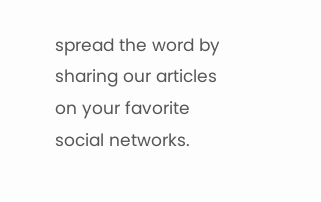spread the word by sharing our articles on your favorite social networks.